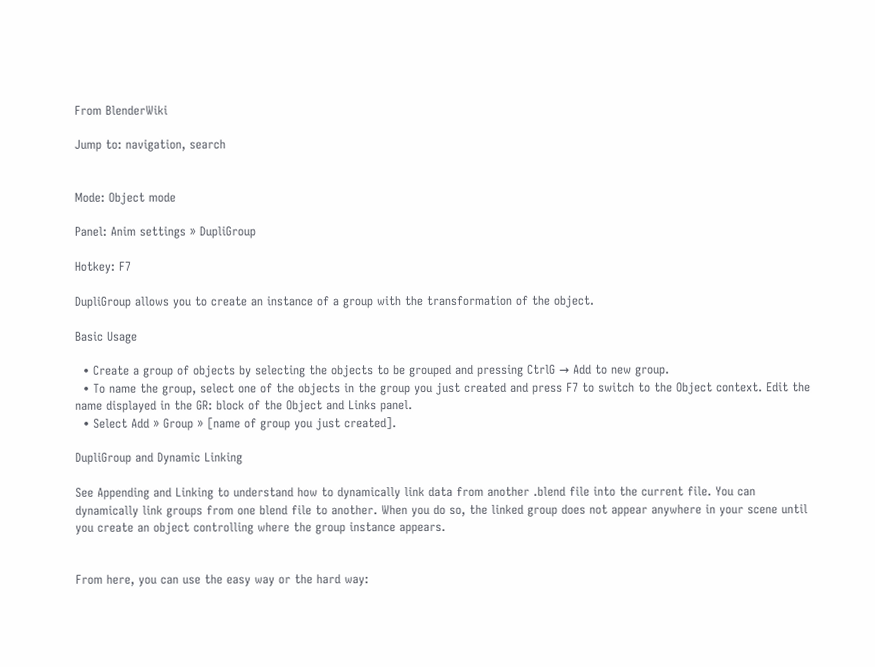From BlenderWiki

Jump to: navigation, search


Mode: Object mode

Panel: Anim settings » DupliGroup

Hotkey: F7

DupliGroup allows you to create an instance of a group with the transformation of the object.

Basic Usage

  • Create a group of objects by selecting the objects to be grouped and pressing CtrlG → Add to new group.
  • To name the group, select one of the objects in the group you just created and press F7 to switch to the Object context. Edit the name displayed in the GR: block of the Object and Links panel.
  • Select Add » Group » [name of group you just created].

DupliGroup and Dynamic Linking

See Appending and Linking to understand how to dynamically link data from another .blend file into the current file. You can dynamically link groups from one blend file to another. When you do so, the linked group does not appear anywhere in your scene until you create an object controlling where the group instance appears.


From here, you can use the easy way or the hard way: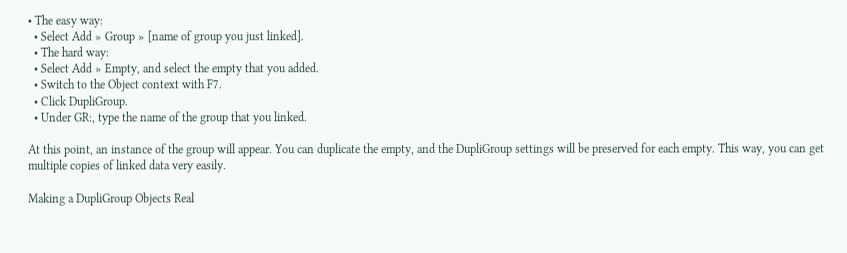• The easy way:
  • Select Add » Group » [name of group you just linked].
  • The hard way:
  • Select Add » Empty, and select the empty that you added.
  • Switch to the Object context with F7.
  • Click DupliGroup.
  • Under GR:, type the name of the group that you linked.

At this point, an instance of the group will appear. You can duplicate the empty, and the DupliGroup settings will be preserved for each empty. This way, you can get multiple copies of linked data very easily.

Making a DupliGroup Objects Real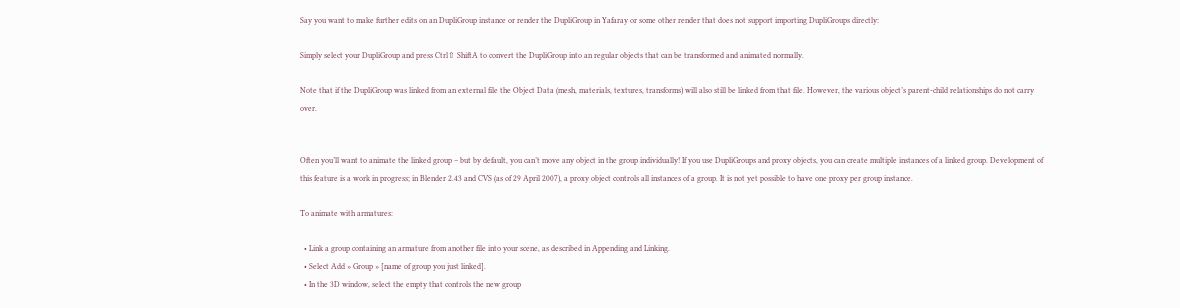Say you want to make further edits on an DupliGroup instance or render the DupliGroup in Yafaray or some other render that does not support importing DupliGroups directly:

Simply select your DupliGroup and press Ctrl⇧ ShiftA to convert the DupliGroup into an regular objects that can be transformed and animated normally.

Note that if the DupliGroup was linked from an external file the Object Data (mesh, materials, textures, transforms) will also still be linked from that file. However, the various object’s parent-child relationships do not carry over.


Often you’ll want to animate the linked group – but by default, you can’t move any object in the group individually! If you use DupliGroups and proxy objects, you can create multiple instances of a linked group. Development of this feature is a work in progress; in Blender 2.43 and CVS (as of 29 April 2007), a proxy object controls all instances of a group. It is not yet possible to have one proxy per group instance.

To animate with armatures:

  • Link a group containing an armature from another file into your scene, as described in Appending and Linking.
  • Select Add » Group » [name of group you just linked].
  • In the 3D window, select the empty that controls the new group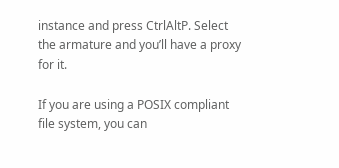instance and press CtrlAltP. Select the armature and you’ll have a proxy for it.

If you are using a POSIX compliant file system, you can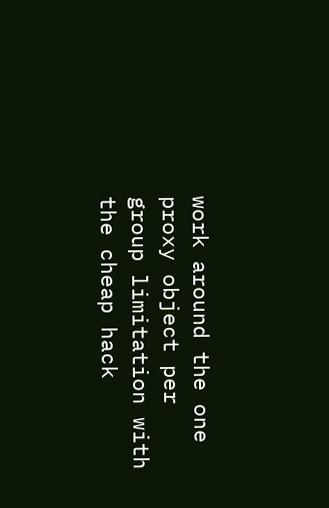work around the one proxy object per group limitation with the cheap hack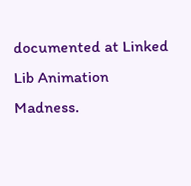documented at Linked Lib Animation Madness.